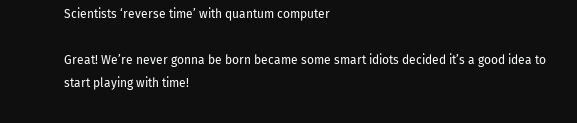Scientists ‘reverse time’ with quantum computer

Great! We’re never gonna be born became some smart idiots decided it’s a good idea to start playing with time!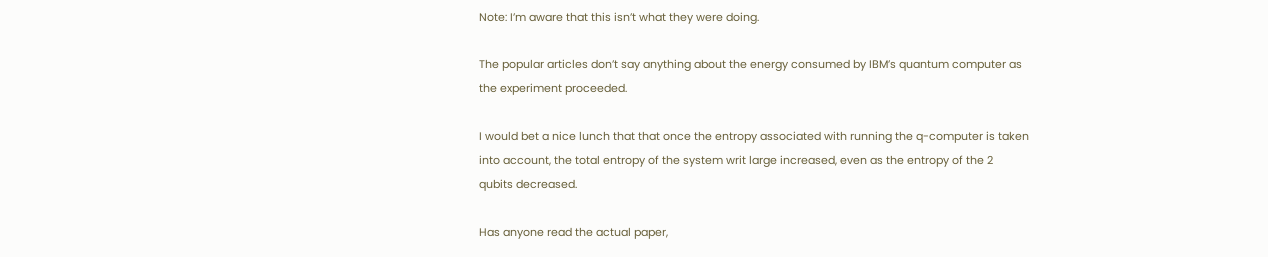Note: I’m aware that this isn’t what they were doing.

The popular articles don’t say anything about the energy consumed by IBM’s quantum computer as the experiment proceeded.

I would bet a nice lunch that that once the entropy associated with running the q-computer is taken into account, the total entropy of the system writ large increased, even as the entropy of the 2 qubits decreased.

Has anyone read the actual paper,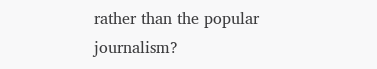rather than the popular journalism?